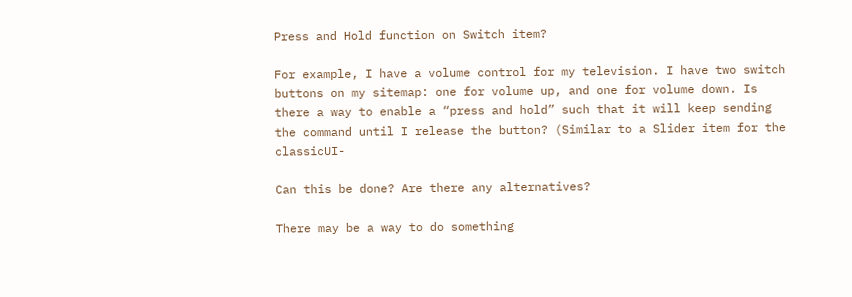Press and Hold function on Switch item?

For example, I have a volume control for my television. I have two switch buttons on my sitemap: one for volume up, and one for volume down. Is there a way to enable a “press and hold” such that it will keep sending the command until I release the button? (Similar to a Slider item for the classicUI-

Can this be done? Are there any alternatives?

There may be a way to do something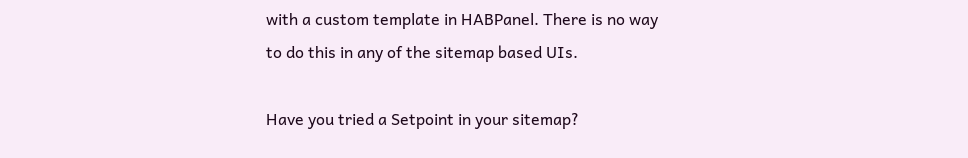with a custom template in HABPanel. There is no way to do this in any of the sitemap based UIs.

Have you tried a Setpoint in your sitemap?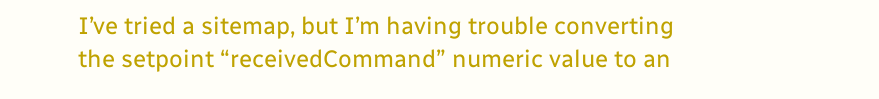I’ve tried a sitemap, but I’m having trouble converting the setpoint “receivedCommand” numeric value to an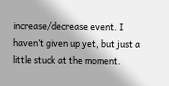increase/decrease event. I haven’t given up yet, but just a little stuck at the moment.